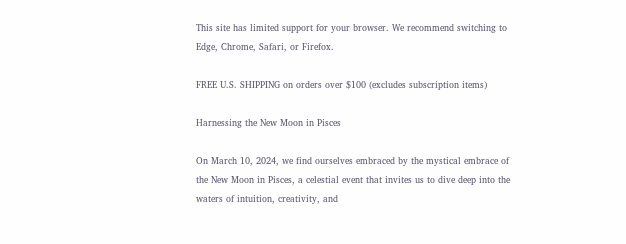This site has limited support for your browser. We recommend switching to Edge, Chrome, Safari, or Firefox.

FREE U.S. SHIPPING on orders over $100 (excludes subscription items)

Harnessing the New Moon in Pisces

On March 10, 2024, we find ourselves embraced by the mystical embrace of the New Moon in Pisces, a celestial event that invites us to dive deep into the waters of intuition, creativity, and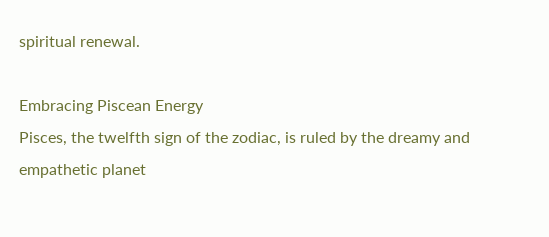spiritual renewal.

Embracing Piscean Energy
Pisces, the twelfth sign of the zodiac, is ruled by the dreamy and empathetic planet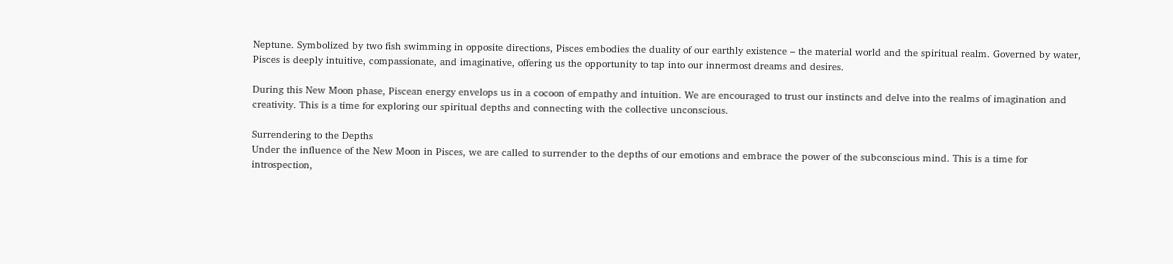Neptune. Symbolized by two fish swimming in opposite directions, Pisces embodies the duality of our earthly existence – the material world and the spiritual realm. Governed by water, Pisces is deeply intuitive, compassionate, and imaginative, offering us the opportunity to tap into our innermost dreams and desires.

During this New Moon phase, Piscean energy envelops us in a cocoon of empathy and intuition. We are encouraged to trust our instincts and delve into the realms of imagination and creativity. This is a time for exploring our spiritual depths and connecting with the collective unconscious.

Surrendering to the Depths
Under the influence of the New Moon in Pisces, we are called to surrender to the depths of our emotions and embrace the power of the subconscious mind. This is a time for introspection,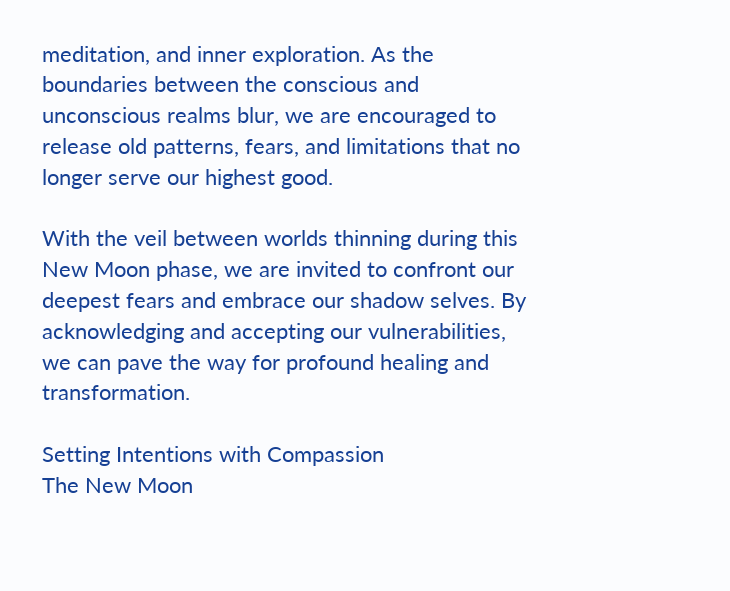meditation, and inner exploration. As the boundaries between the conscious and unconscious realms blur, we are encouraged to release old patterns, fears, and limitations that no longer serve our highest good.

With the veil between worlds thinning during this New Moon phase, we are invited to confront our deepest fears and embrace our shadow selves. By acknowledging and accepting our vulnerabilities, we can pave the way for profound healing and transformation.

Setting Intentions with Compassion
The New Moon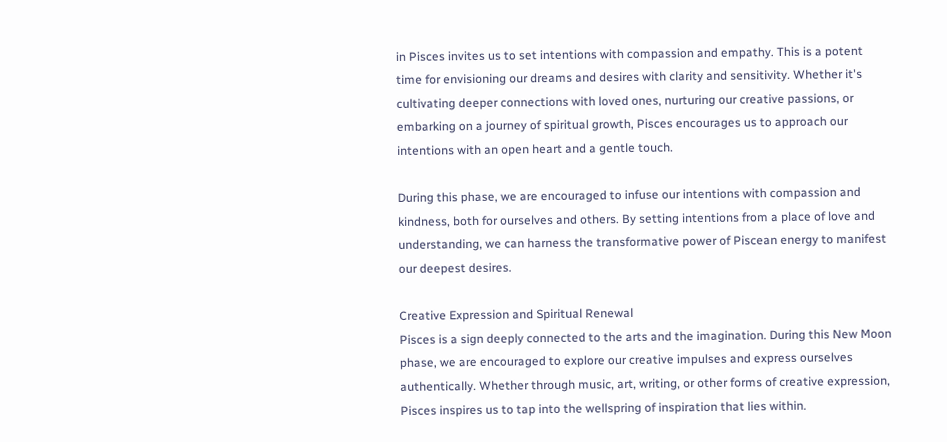in Pisces invites us to set intentions with compassion and empathy. This is a potent time for envisioning our dreams and desires with clarity and sensitivity. Whether it's cultivating deeper connections with loved ones, nurturing our creative passions, or embarking on a journey of spiritual growth, Pisces encourages us to approach our intentions with an open heart and a gentle touch.

During this phase, we are encouraged to infuse our intentions with compassion and kindness, both for ourselves and others. By setting intentions from a place of love and understanding, we can harness the transformative power of Piscean energy to manifest our deepest desires.

Creative Expression and Spiritual Renewal
Pisces is a sign deeply connected to the arts and the imagination. During this New Moon phase, we are encouraged to explore our creative impulses and express ourselves authentically. Whether through music, art, writing, or other forms of creative expression, Pisces inspires us to tap into the wellspring of inspiration that lies within.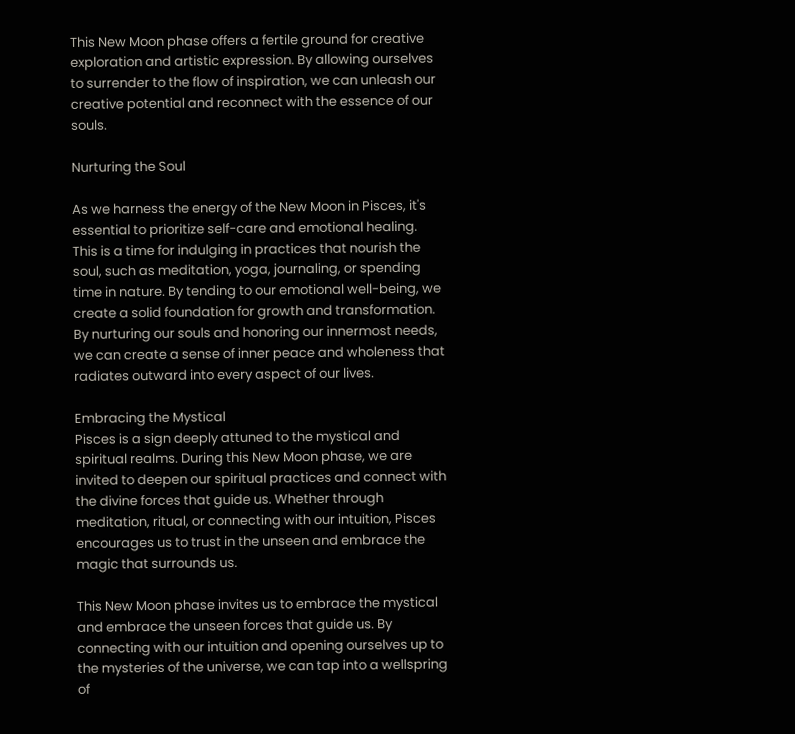This New Moon phase offers a fertile ground for creative exploration and artistic expression. By allowing ourselves to surrender to the flow of inspiration, we can unleash our creative potential and reconnect with the essence of our souls.

Nurturing the Soul

As we harness the energy of the New Moon in Pisces, it's essential to prioritize self-care and emotional healing. This is a time for indulging in practices that nourish the soul, such as meditation, yoga, journaling, or spending time in nature. By tending to our emotional well-being, we create a solid foundation for growth and transformation. By nurturing our souls and honoring our innermost needs, we can create a sense of inner peace and wholeness that radiates outward into every aspect of our lives.

Embracing the Mystical
Pisces is a sign deeply attuned to the mystical and spiritual realms. During this New Moon phase, we are invited to deepen our spiritual practices and connect with the divine forces that guide us. Whether through meditation, ritual, or connecting with our intuition, Pisces encourages us to trust in the unseen and embrace the magic that surrounds us.

This New Moon phase invites us to embrace the mystical and embrace the unseen forces that guide us. By connecting with our intuition and opening ourselves up to the mysteries of the universe, we can tap into a wellspring of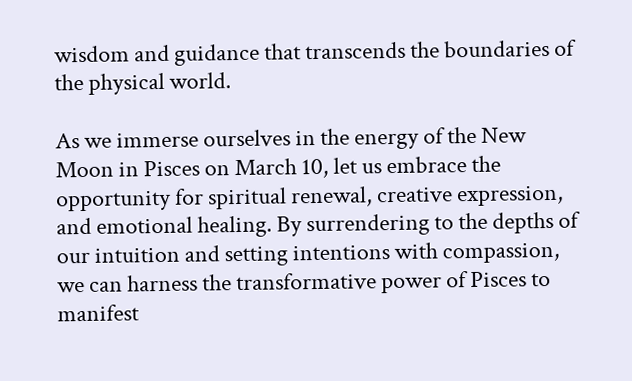wisdom and guidance that transcends the boundaries of the physical world.

As we immerse ourselves in the energy of the New Moon in Pisces on March 10, let us embrace the opportunity for spiritual renewal, creative expression, and emotional healing. By surrendering to the depths of our intuition and setting intentions with compassion, we can harness the transformative power of Pisces to manifest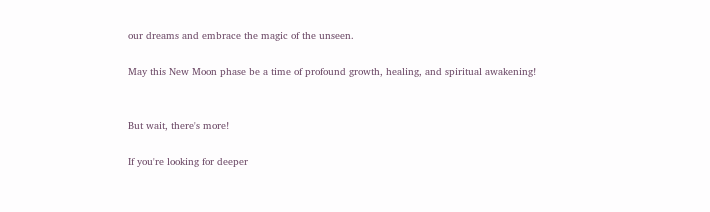our dreams and embrace the magic of the unseen.

May this New Moon phase be a time of profound growth, healing, and spiritual awakening!


But wait, there's more!

If you're looking for deeper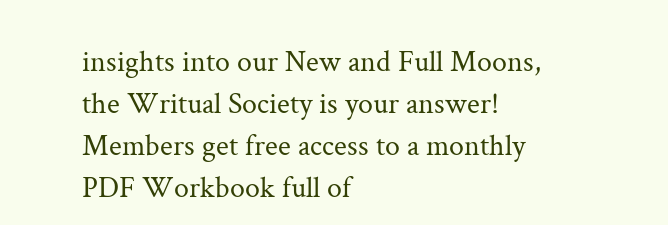insights into our New and Full Moons, the Writual Society is your answer! Members get free access to a monthly PDF Workbook full of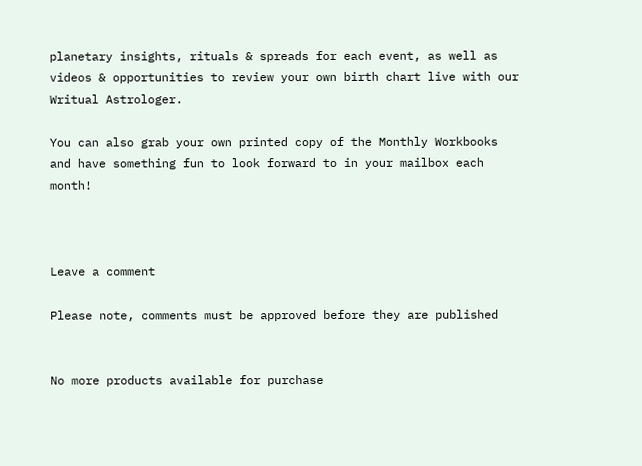planetary insights, rituals & spreads for each event, as well as videos & opportunities to review your own birth chart live with our Writual Astrologer.

You can also grab your own printed copy of the Monthly Workbooks and have something fun to look forward to in your mailbox each month!



Leave a comment

Please note, comments must be approved before they are published


No more products available for purchase